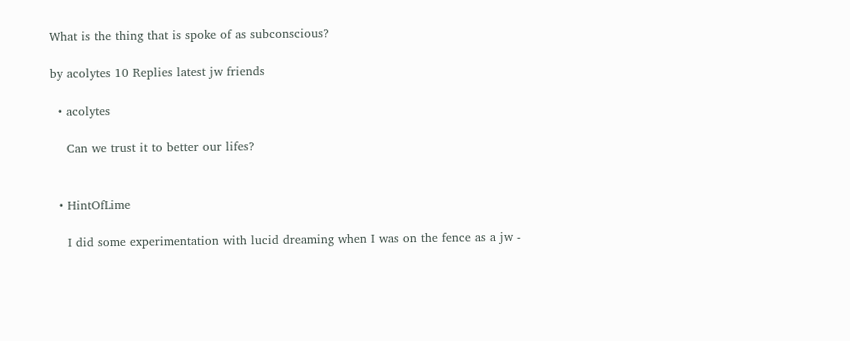What is the thing that is spoke of as subconscious?

by acolytes 10 Replies latest jw friends

  • acolytes

    Can we trust it to better our lifes?


  • HintOfLime

    I did some experimentation with lucid dreaming when I was on the fence as a jw -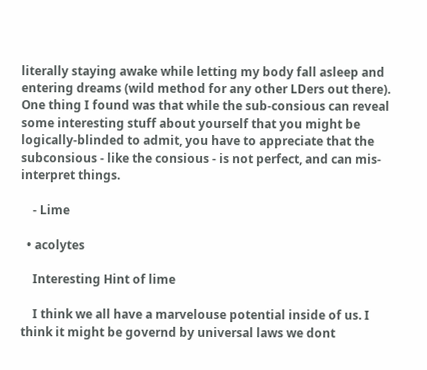literally staying awake while letting my body fall asleep and entering dreams (wild method for any other LDers out there). One thing I found was that while the sub-consious can reveal some interesting stuff about yourself that you might be logically-blinded to admit, you have to appreciate that the subconsious - like the consious - is not perfect, and can mis-interpret things.

    - Lime

  • acolytes

    Interesting Hint of lime

    I think we all have a marvelouse potential inside of us. I think it might be governd by universal laws we dont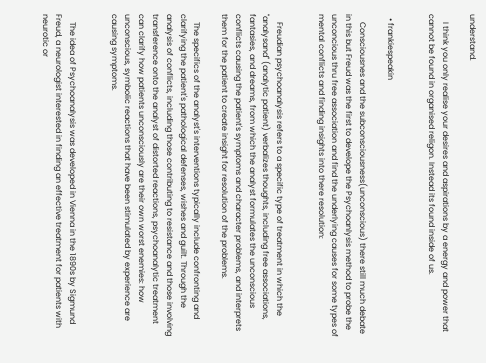understand.

    I think you only realise your desires and aspirations by a energy and power that cannot be found in organised religon. Instead its found inside of us.


  • frankiespeakin

    Consciousnes and the subconsciousness(unconscious) there still much debate in this but Freud was the first to develope the Psychoanlysis method to probe the unconcious thru free association and find the underlying causes for some types of mental conflicts and finding insights into there resolution:


    Freudian psychoanalysis refers to a specific type of treatment in which the "analysand" (analytic patient) verbalizes thoughts, including free associations, fantasies, and dreams, from which the analyst formulates the unconscious conflicts causing the patient's symptoms and character problems, and interprets them for the patient to create insight for resolution of the problems.

    The specifics of the analyst's interventions typically include confronting and clarifying the patient's pathological defenses, wishes and guilt. Through the analysis of conflicts, including those contributing to resistance and those involving transference onto the analyst of distorted reactions, psychoanalytic treatment can clarify how patients unconsciously are their own worst enemies: how unconscious, symbolic reactions that have been stimulated by experience are causing symptoms.


    The idea of Psychoanalysis was developed in Vienna in the 1890s by Sigmund Freud, a neurologist interested in finding an effective treatment for patients with neurotic or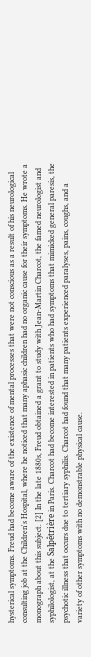hysterical symptoms. Freud had become aware of the existence of mental processes that were not conscious as a result of his neurological consulting job at the Children's Hospital, where he noticed that many aphasic children had no organic cause for their symptoms. He wrote a monograph about this subject. [2] In the late 1880s, Freud obtained a grant to study with Jean-Martin Charcot, the famed neurologist and syphilologist, at the Salpêtrière in Paris. Charcot had become interested in patients who had symptoms that mimicked general paresis, the psychotic illness that occurs due to tertiary syphilis. Charcot had found that many patients experienced paralyses, pains, coughs, and a variety of other symptoms with no demonstrable physical cause.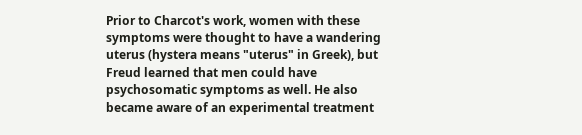Prior to Charcot's work, women with these symptoms were thought to have a wandering uterus (hystera means "uterus" in Greek), but Freud learned that men could have psychosomatic symptoms as well. He also became aware of an experimental treatment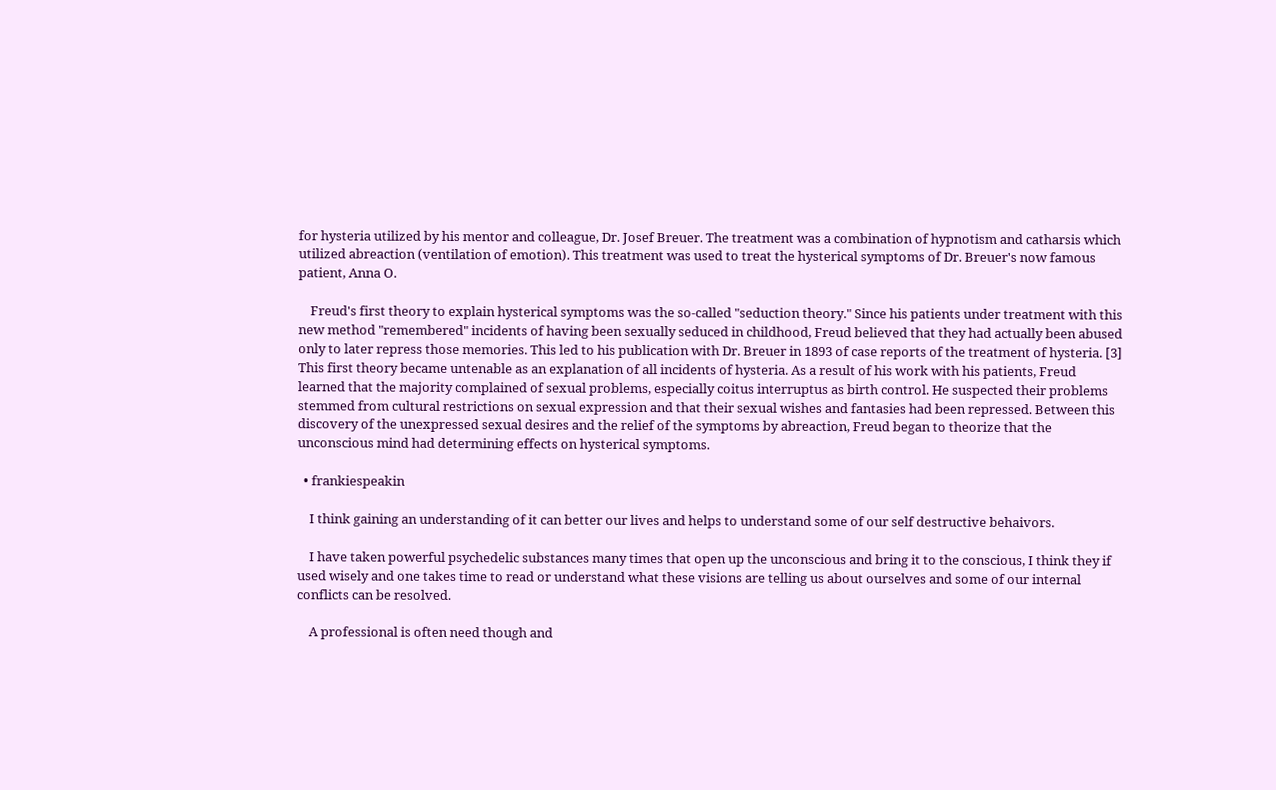for hysteria utilized by his mentor and colleague, Dr. Josef Breuer. The treatment was a combination of hypnotism and catharsis which utilized abreaction (ventilation of emotion). This treatment was used to treat the hysterical symptoms of Dr. Breuer's now famous patient, Anna O.

    Freud's first theory to explain hysterical symptoms was the so-called "seduction theory." Since his patients under treatment with this new method "remembered" incidents of having been sexually seduced in childhood, Freud believed that they had actually been abused only to later repress those memories. This led to his publication with Dr. Breuer in 1893 of case reports of the treatment of hysteria. [3] This first theory became untenable as an explanation of all incidents of hysteria. As a result of his work with his patients, Freud learned that the majority complained of sexual problems, especially coitus interruptus as birth control. He suspected their problems stemmed from cultural restrictions on sexual expression and that their sexual wishes and fantasies had been repressed. Between this discovery of the unexpressed sexual desires and the relief of the symptoms by abreaction, Freud began to theorize that the unconscious mind had determining effects on hysterical symptoms.

  • frankiespeakin

    I think gaining an understanding of it can better our lives and helps to understand some of our self destructive behaivors.

    I have taken powerful psychedelic substances many times that open up the unconscious and bring it to the conscious, I think they if used wisely and one takes time to read or understand what these visions are telling us about ourselves and some of our internal conflicts can be resolved.

    A professional is often need though and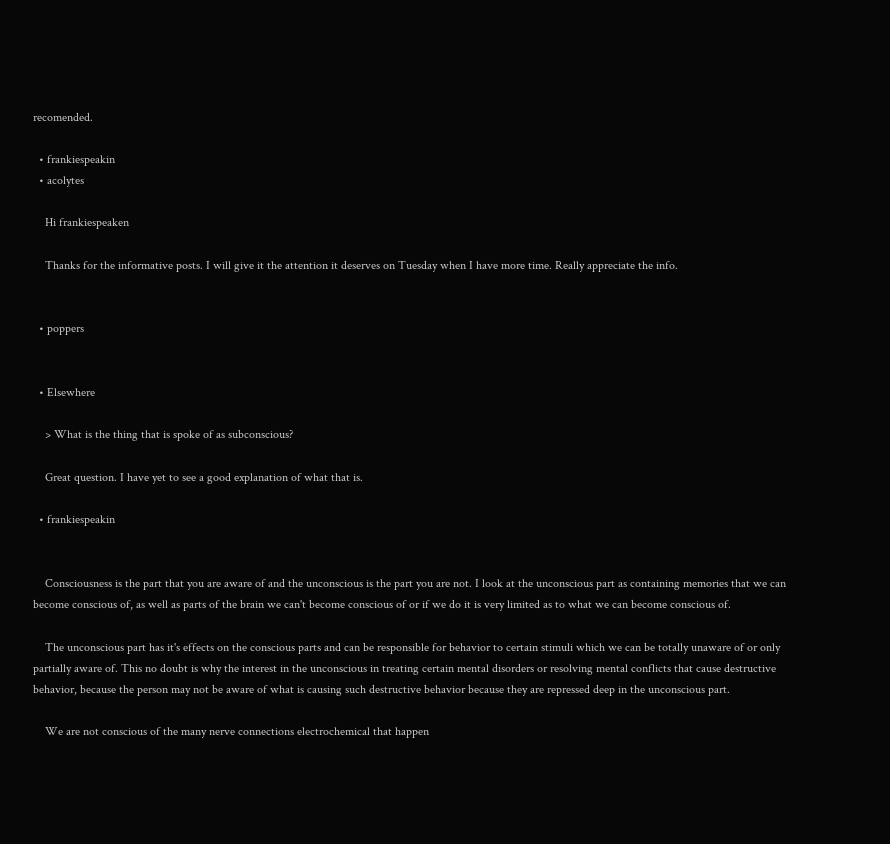recomended.

  • frankiespeakin
  • acolytes

    Hi frankiespeaken

    Thanks for the informative posts. I will give it the attention it deserves on Tuesday when I have more time. Really appreciate the info.


  • poppers


  • Elsewhere

    > What is the thing that is spoke of as subconscious?

    Great question. I have yet to see a good explanation of what that is.

  • frankiespeakin


    Consciousness is the part that you are aware of and the unconscious is the part you are not. I look at the unconscious part as containing memories that we can become conscious of, as well as parts of the brain we can't become conscious of or if we do it is very limited as to what we can become conscious of.

    The unconscious part has it's effects on the conscious parts and can be responsible for behavior to certain stimuli which we can be totally unaware of or only partially aware of. This no doubt is why the interest in the unconscious in treating certain mental disorders or resolving mental conflicts that cause destructive behavior, because the person may not be aware of what is causing such destructive behavior because they are repressed deep in the unconscious part.

    We are not conscious of the many nerve connections electrochemical that happen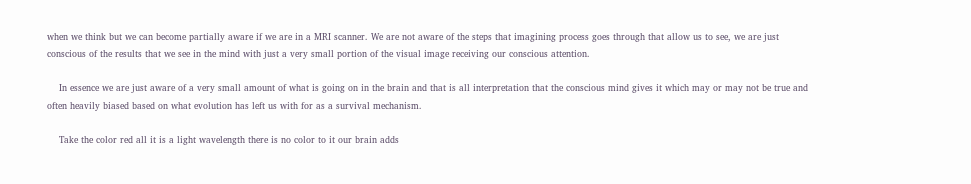when we think but we can become partially aware if we are in a MRI scanner. We are not aware of the steps that imagining process goes through that allow us to see, we are just conscious of the results that we see in the mind with just a very small portion of the visual image receiving our conscious attention.

    In essence we are just aware of a very small amount of what is going on in the brain and that is all interpretation that the conscious mind gives it which may or may not be true and often heavily biased based on what evolution has left us with for as a survival mechanism.

    Take the color red all it is a light wavelength there is no color to it our brain adds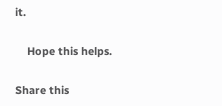it.

    Hope this helps.

Share this